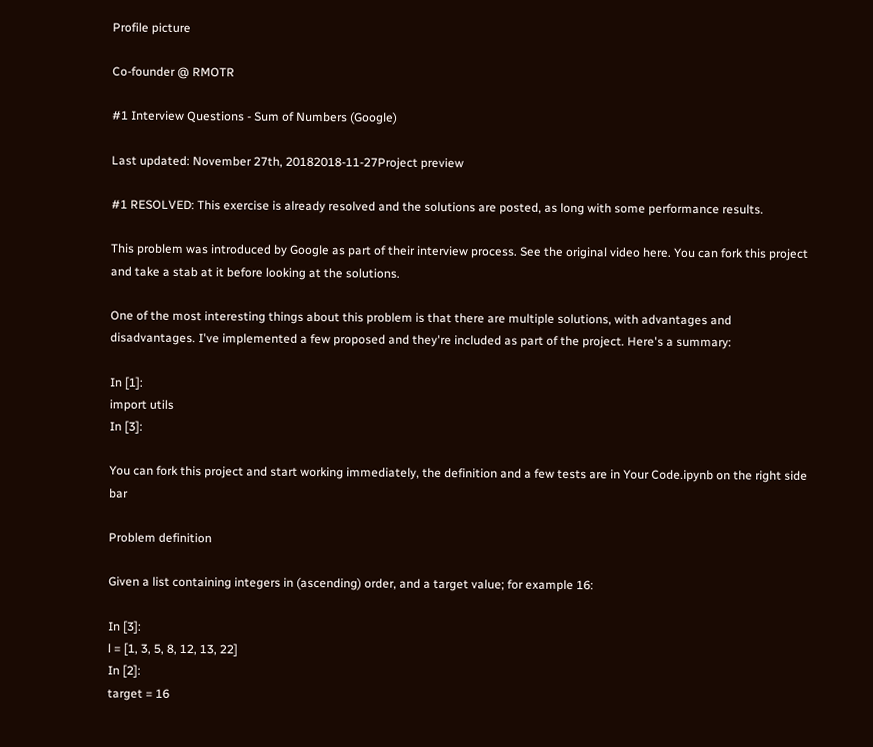Profile picture

Co-founder @ RMOTR

#1 Interview Questions - Sum of Numbers (Google)

Last updated: November 27th, 20182018-11-27Project preview

#1 RESOLVED: This exercise is already resolved and the solutions are posted, as long with some performance results.

This problem was introduced by Google as part of their interview process. See the original video here. You can fork this project and take a stab at it before looking at the solutions.

One of the most interesting things about this problem is that there are multiple solutions, with advantages and disadvantages. I've implemented a few proposed and they're included as part of the project. Here's a summary:

In [1]:
import utils
In [3]:

You can fork this project and start working immediately, the definition and a few tests are in Your Code.ipynb on the right side bar

Problem definition

Given a list containing integers in (ascending) order, and a target value; for example 16:

In [3]:
l = [1, 3, 5, 8, 12, 13, 22]
In [2]:
target = 16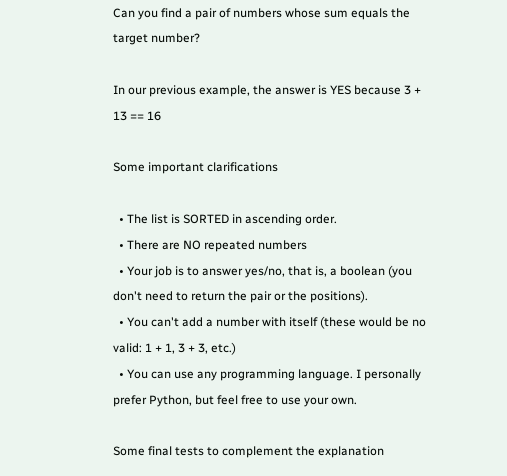Can you find a pair of numbers whose sum equals the target number?

In our previous example, the answer is YES because 3 + 13 == 16

Some important clarifications

  • The list is SORTED in ascending order.
  • There are NO repeated numbers
  • Your job is to answer yes/no, that is, a boolean (you don't need to return the pair or the positions).
  • You can't add a number with itself (these would be no valid: 1 + 1, 3 + 3, etc.)
  • You can use any programming language. I personally prefer Python, but feel free to use your own.

Some final tests to complement the explanation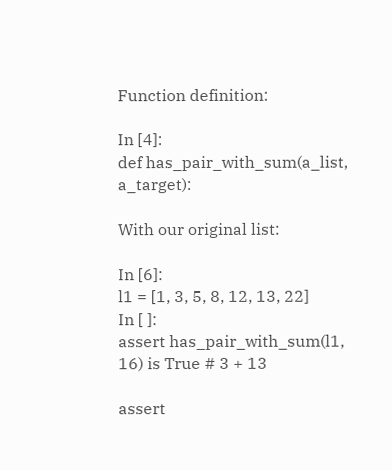Function definition:

In [4]:
def has_pair_with_sum(a_list, a_target):

With our original list:

In [6]:
l1 = [1, 3, 5, 8, 12, 13, 22]
In [ ]:
assert has_pair_with_sum(l1, 16) is True # 3 + 13

assert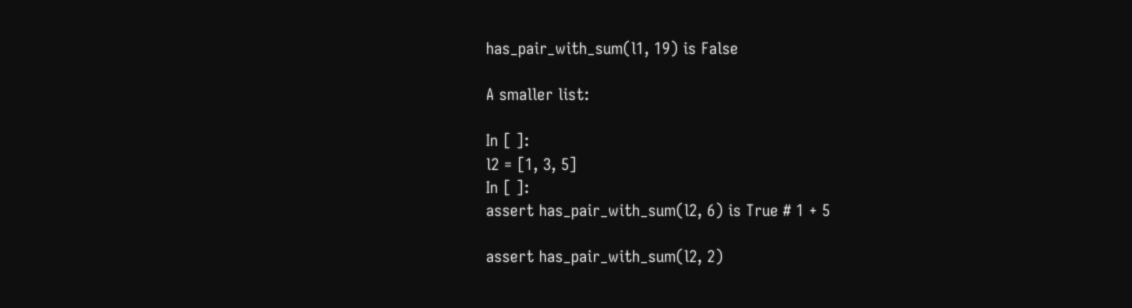has_pair_with_sum(l1, 19) is False

A smaller list:

In [ ]:
l2 = [1, 3, 5]
In [ ]:
assert has_pair_with_sum(l2, 6) is True # 1 + 5

assert has_pair_with_sum(l2, 2)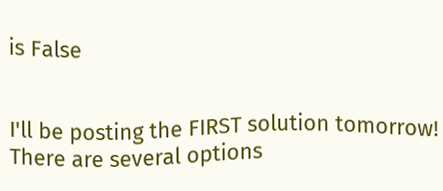is False


I'll be posting the FIRST solution tomorrow! There are several options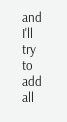and I'll try to add all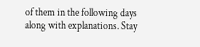of them in the following days along with explanations. Stay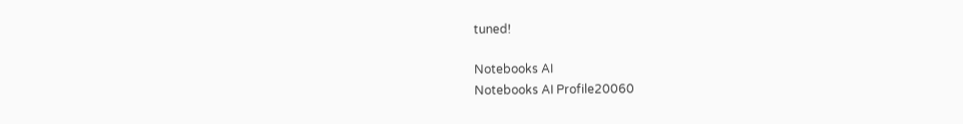tuned!

Notebooks AI
Notebooks AI Profile20060